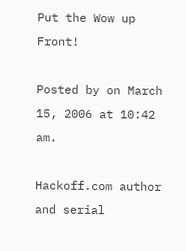Put the Wow up Front!

Posted by on March 15, 2006 at 10:42 am.

Hackoff.com author and serial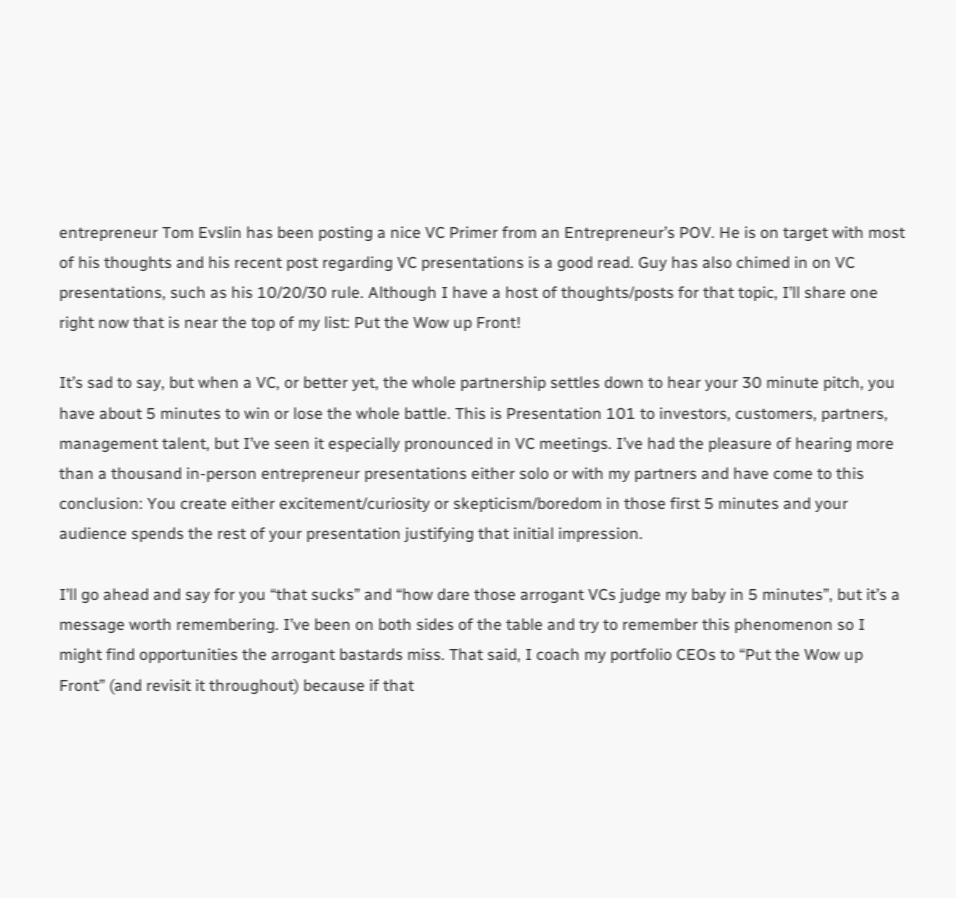entrepreneur Tom Evslin has been posting a nice VC Primer from an Entrepreneur’s POV. He is on target with most of his thoughts and his recent post regarding VC presentations is a good read. Guy has also chimed in on VC presentations, such as his 10/20/30 rule. Although I have a host of thoughts/posts for that topic, I’ll share one right now that is near the top of my list: Put the Wow up Front!

It’s sad to say, but when a VC, or better yet, the whole partnership settles down to hear your 30 minute pitch, you have about 5 minutes to win or lose the whole battle. This is Presentation 101 to investors, customers, partners, management talent, but I’ve seen it especially pronounced in VC meetings. I’ve had the pleasure of hearing more than a thousand in-person entrepreneur presentations either solo or with my partners and have come to this conclusion: You create either excitement/curiosity or skepticism/boredom in those first 5 minutes and your audience spends the rest of your presentation justifying that initial impression.

I’ll go ahead and say for you “that sucks” and “how dare those arrogant VCs judge my baby in 5 minutes”, but it’s a message worth remembering. I’ve been on both sides of the table and try to remember this phenomenon so I might find opportunities the arrogant bastards miss. That said, I coach my portfolio CEOs to “Put the Wow up Front” (and revisit it throughout) because if that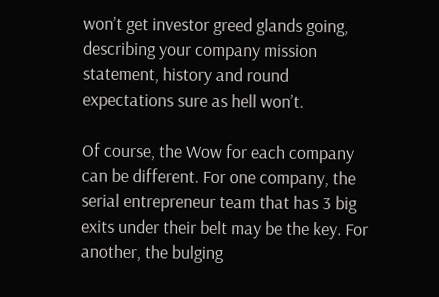won’t get investor greed glands going, describing your company mission statement, history and round expectations sure as hell won’t.

Of course, the Wow for each company can be different. For one company, the serial entrepreneur team that has 3 big exits under their belt may be the key. For another, the bulging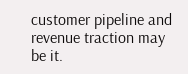customer pipeline and revenue traction may be it.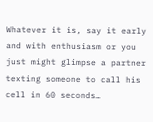Whatever it is, say it early and with enthusiasm or you just might glimpse a partner texting someone to call his cell in 60 seconds…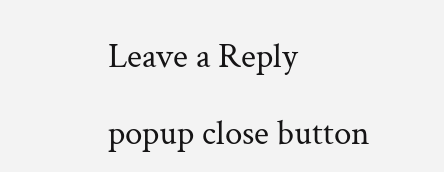Leave a Reply

popup close button